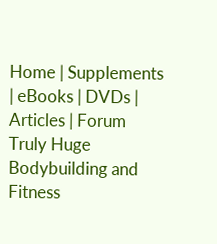Home | Supplements | eBooks | DVDs | Articles | Forum
Truly Huge Bodybuilding and Fitness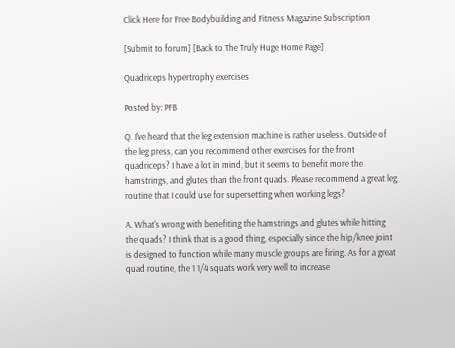Click Here for Free Bodybuilding and Fitness Magazine Subscription

[Submit to forum] [Back to The Truly Huge Home Page]

Quadriceps hypertrophy exercises

Posted by: PFB

Q. I've heard that the leg extension machine is rather useless. Outside of the leg press, can you recommend other exercises for the front quadriceps? I have a lot in mind, but it seems to benefit more the hamstrings, and glutes than the front quads. Please recommend a great leg routine that I could use for supersetting when working legs?

A. What's wrong with benefiting the hamstrings and glutes while hitting the quads? I think that is a good thing, especially since the hip/knee joint is designed to function while many muscle groups are firing. As for a great quad routine, the 1 1/4 squats work very well to increase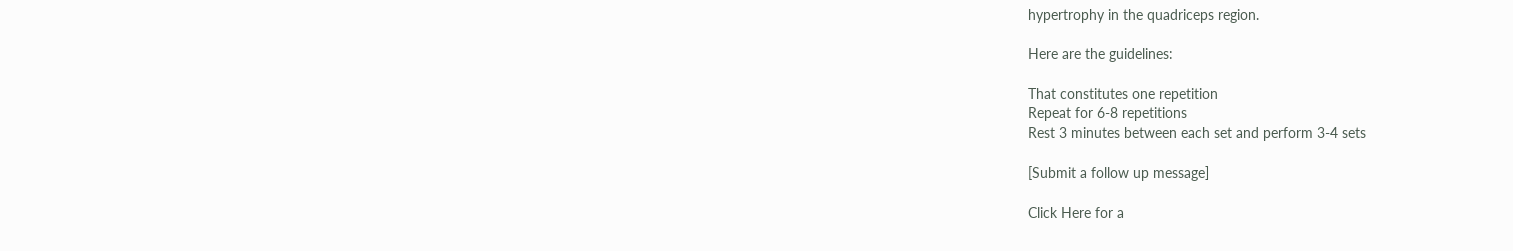hypertrophy in the quadriceps region.

Here are the guidelines:

That constitutes one repetition
Repeat for 6-8 repetitions
Rest 3 minutes between each set and perform 3-4 sets

[Submit a follow up message]

Click Here for a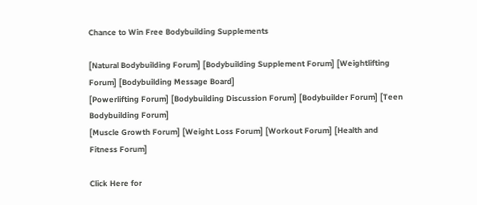Chance to Win Free Bodybuilding Supplements

[Natural Bodybuilding Forum] [Bodybuilding Supplement Forum] [Weightlifting Forum] [Bodybuilding Message Board]
[Powerlifting Forum] [Bodybuilding Discussion Forum] [Bodybuilder Forum] [Teen Bodybuilding Forum]
[Muscle Growth Forum] [Weight Loss Forum] [Workout Forum] [Health and Fitness Forum]

Click Here for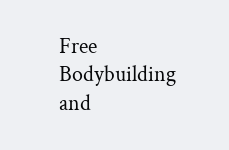Free Bodybuilding and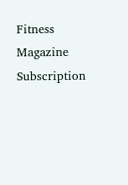Fitness Magazine Subscription